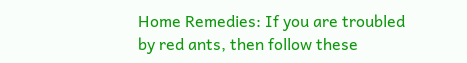Home Remedies: If you are troubled by red ants, then follow these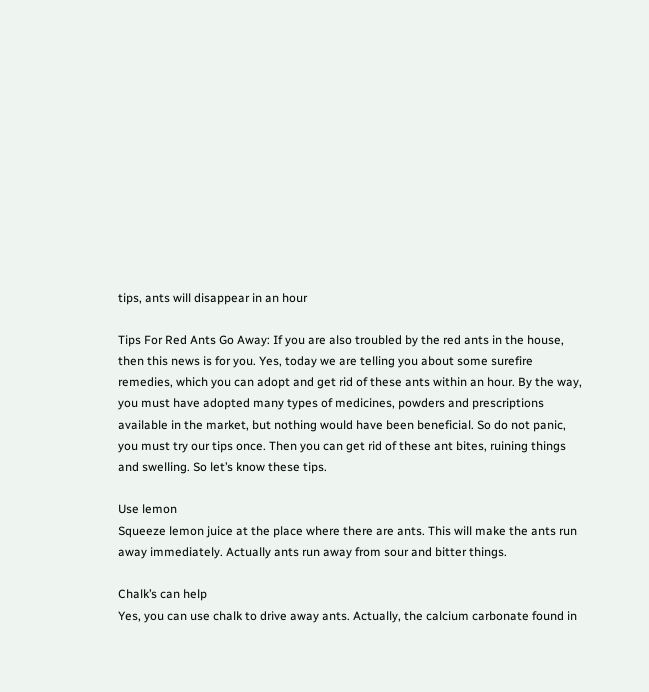tips, ants will disappear in an hour

Tips For Red Ants Go Away: If you are also troubled by the red ants in the house, then this news is for you. Yes, today we are telling you about some surefire remedies, which you can adopt and get rid of these ants within an hour. By the way, you must have adopted many types of medicines, powders and prescriptions available in the market, but nothing would have been beneficial. So do not panic, you must try our tips once. Then you can get rid of these ant bites, ruining things and swelling. So let’s know these tips.

Use lemon
Squeeze lemon juice at the place where there are ants. This will make the ants run away immediately. Actually ants run away from sour and bitter things.

Chalk’s can help
Yes, you can use chalk to drive away ants. Actually, the calcium carbonate found in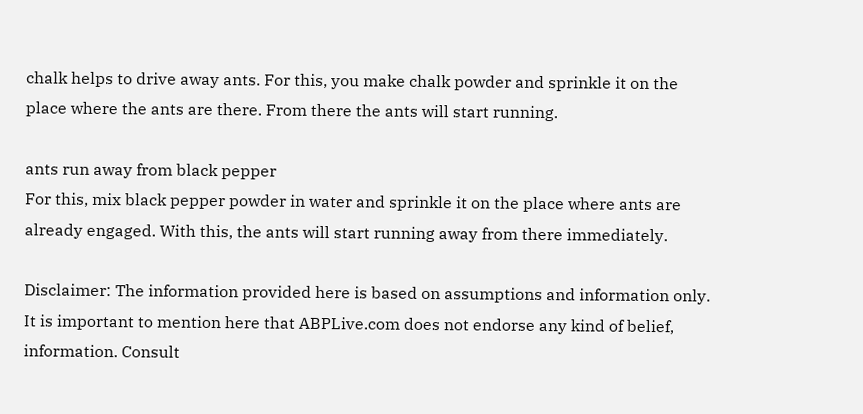chalk helps to drive away ants. For this, you make chalk powder and sprinkle it on the place where the ants are there. From there the ants will start running.

ants run away from black pepper
For this, mix black pepper powder in water and sprinkle it on the place where ants are already engaged. With this, the ants will start running away from there immediately.

Disclaimer: The information provided here is based on assumptions and information only. It is important to mention here that ABPLive.com does not endorse any kind of belief, information. Consult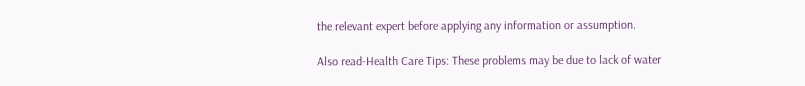the relevant expert before applying any information or assumption.

Also read-Health Care Tips: These problems may be due to lack of water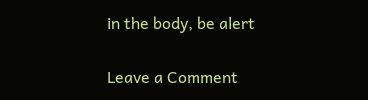in the body, be alert

Leave a Comment